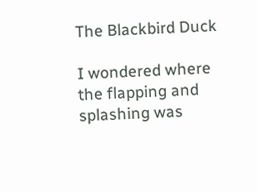The Blackbird Duck

I wondered where the flapping and splashing was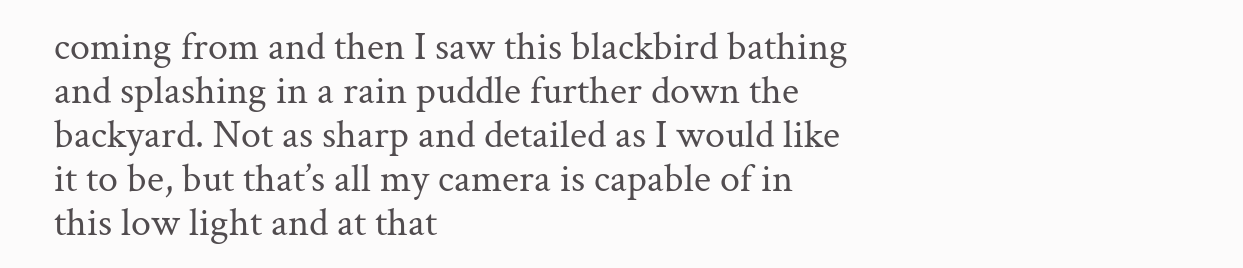coming from and then I saw this blackbird bathing and splashing in a rain puddle further down the backyard. Not as sharp and detailed as I would like it to be, but that’s all my camera is capable of in this low light and at that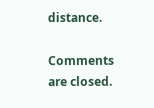distance.

Comments are closed.